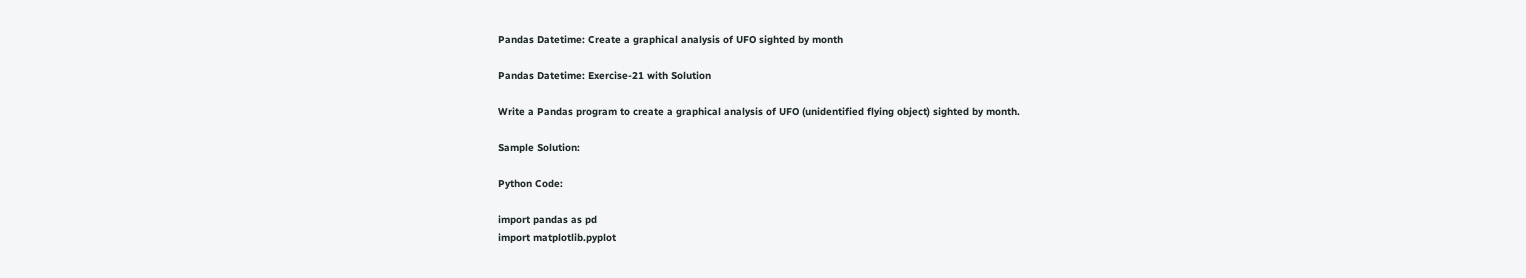Pandas Datetime: Create a graphical analysis of UFO sighted by month

Pandas Datetime: Exercise-21 with Solution

Write a Pandas program to create a graphical analysis of UFO (unidentified flying object) sighted by month.

Sample Solution:

Python Code:

import pandas as pd
import matplotlib.pyplot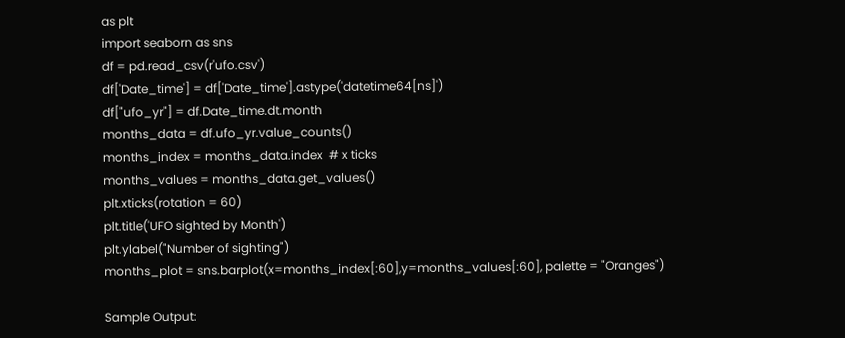as plt
import seaborn as sns
df = pd.read_csv(r'ufo.csv')
df['Date_time'] = df['Date_time'].astype('datetime64[ns]')
df["ufo_yr"] = df.Date_time.dt.month
months_data = df.ufo_yr.value_counts()
months_index = months_data.index  # x ticks
months_values = months_data.get_values()
plt.xticks(rotation = 60)
plt.title('UFO sighted by Month')
plt.ylabel("Number of sighting")
months_plot = sns.barplot(x=months_index[:60],y=months_values[:60], palette = "Oranges")

Sample Output: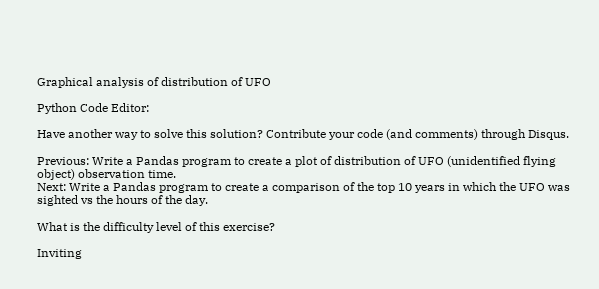Graphical analysis of distribution of UFO

Python Code Editor:

Have another way to solve this solution? Contribute your code (and comments) through Disqus.

Previous: Write a Pandas program to create a plot of distribution of UFO (unidentified flying object) observation time.
Next: Write a Pandas program to create a comparison of the top 10 years in which the UFO was sighted vs the hours of the day.

What is the difficulty level of this exercise?

Inviting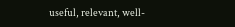useful, relevant, well-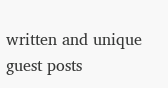written and unique guest posts